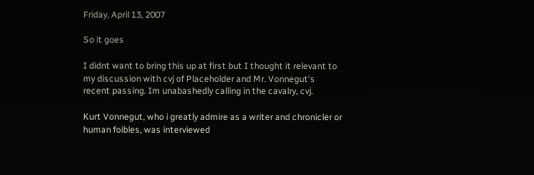Friday, April 13, 2007

So it goes

I didnt want to bring this up at first but I thought it relevant to my discussion with cvj of Placeholder and Mr. Vonnegut's recent passing. Im unabashedly calling in the cavalry, cvj.

Kurt Vonnegut, who i greatly admire as a writer and chronicler or human foibles, was interviewed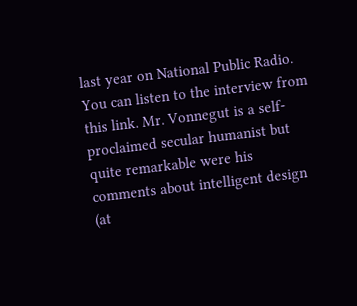last year on National Public Radio. You can listen to the interview from this link. Mr. Vonnegut is a self-proclaimed secular humanist but quite remarkable were his comments about intelligent design (at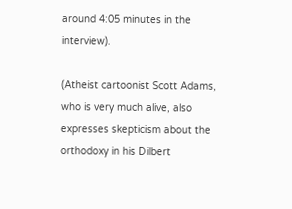around 4:05 minutes in the interview).

(Atheist cartoonist Scott Adams, who is very much alive, also expresses skepticism about the orthodoxy in his Dilbert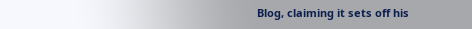Blog, claiming it sets off his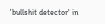'bullshit detector' in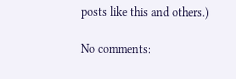posts like this and others.)

No comments: